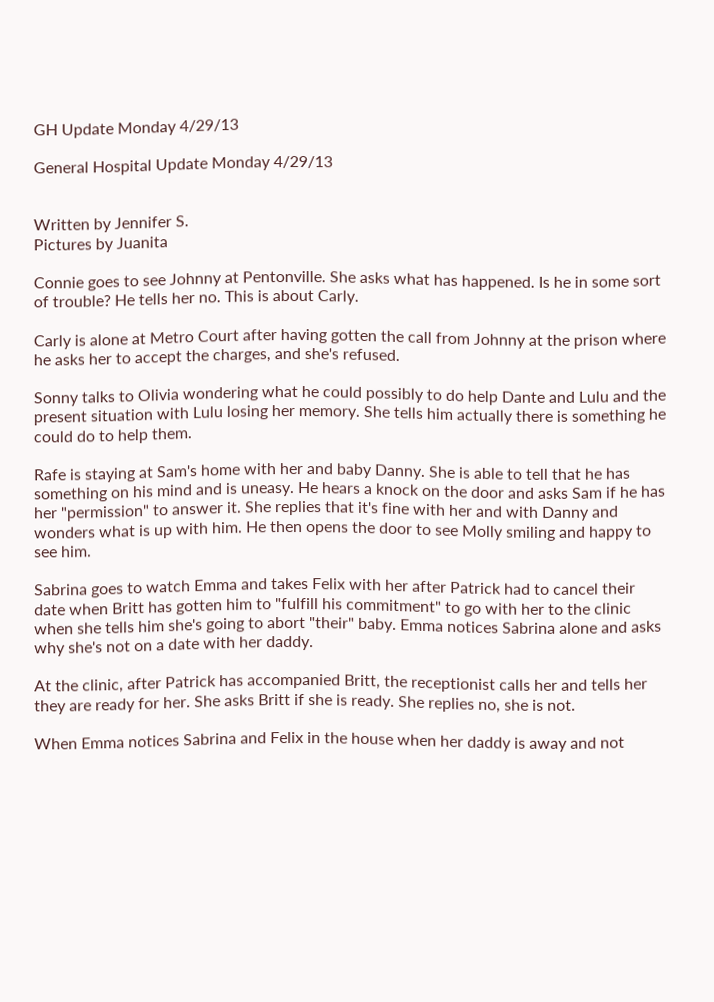GH Update Monday 4/29/13

General Hospital Update Monday 4/29/13


Written by Jennifer S.
Pictures by Juanita

Connie goes to see Johnny at Pentonville. She asks what has happened. Is he in some sort of trouble? He tells her no. This is about Carly.

Carly is alone at Metro Court after having gotten the call from Johnny at the prison where he asks her to accept the charges, and she's refused.

Sonny talks to Olivia wondering what he could possibly to do help Dante and Lulu and the present situation with Lulu losing her memory. She tells him actually there is something he could do to help them.

Rafe is staying at Sam's home with her and baby Danny. She is able to tell that he has something on his mind and is uneasy. He hears a knock on the door and asks Sam if he has her "permission" to answer it. She replies that it's fine with her and with Danny and wonders what is up with him. He then opens the door to see Molly smiling and happy to see him.

Sabrina goes to watch Emma and takes Felix with her after Patrick had to cancel their date when Britt has gotten him to "fulfill his commitment" to go with her to the clinic when she tells him she's going to abort "their" baby. Emma notices Sabrina alone and asks why she's not on a date with her daddy.

At the clinic, after Patrick has accompanied Britt, the receptionist calls her and tells her they are ready for her. She asks Britt if she is ready. She replies no, she is not.

When Emma notices Sabrina and Felix in the house when her daddy is away and not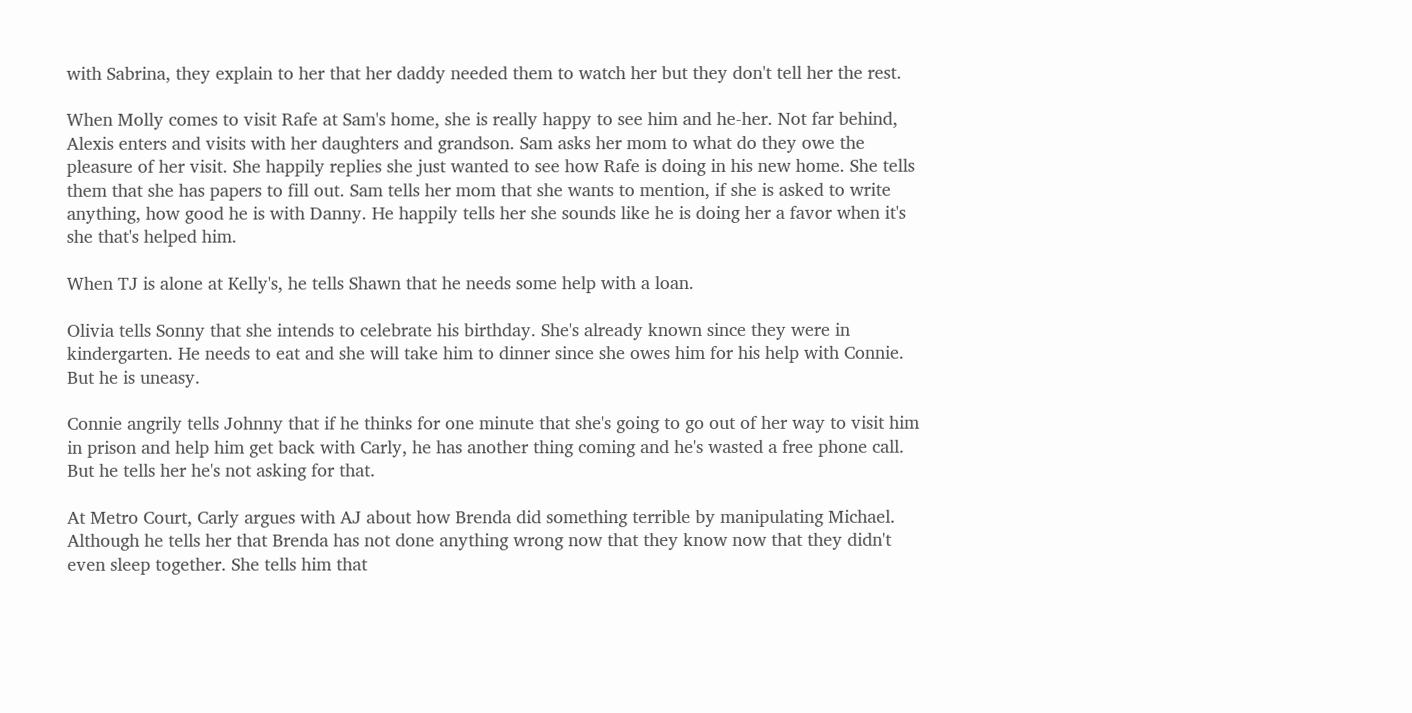with Sabrina, they explain to her that her daddy needed them to watch her but they don't tell her the rest.

When Molly comes to visit Rafe at Sam's home, she is really happy to see him and he-her. Not far behind, Alexis enters and visits with her daughters and grandson. Sam asks her mom to what do they owe the pleasure of her visit. She happily replies she just wanted to see how Rafe is doing in his new home. She tells them that she has papers to fill out. Sam tells her mom that she wants to mention, if she is asked to write anything, how good he is with Danny. He happily tells her she sounds like he is doing her a favor when it's she that's helped him.

When TJ is alone at Kelly's, he tells Shawn that he needs some help with a loan.

Olivia tells Sonny that she intends to celebrate his birthday. She's already known since they were in kindergarten. He needs to eat and she will take him to dinner since she owes him for his help with Connie. But he is uneasy.

Connie angrily tells Johnny that if he thinks for one minute that she's going to go out of her way to visit him in prison and help him get back with Carly, he has another thing coming and he's wasted a free phone call. But he tells her he's not asking for that.

At Metro Court, Carly argues with AJ about how Brenda did something terrible by manipulating Michael. Although he tells her that Brenda has not done anything wrong now that they know now that they didn't even sleep together. She tells him that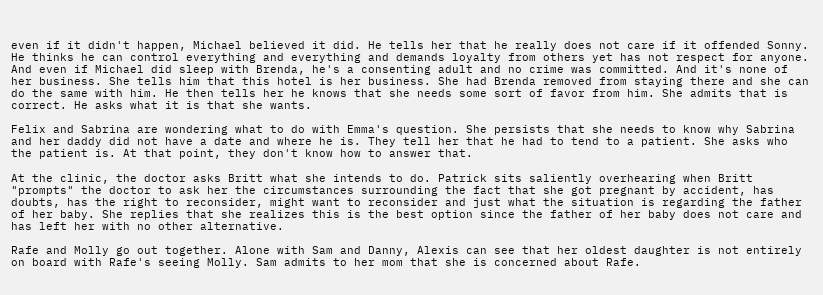even if it didn't happen, Michael believed it did. He tells her that he really does not care if it offended Sonny. He thinks he can control everything and everything and demands loyalty from others yet has not respect for anyone. And even if Michael did sleep with Brenda, he's a consenting adult and no crime was committed. And it's none of her business. She tells him that this hotel is her business. She had Brenda removed from staying there and she can do the same with him. He then tells her he knows that she needs some sort of favor from him. She admits that is correct. He asks what it is that she wants.

Felix and Sabrina are wondering what to do with Emma's question. She persists that she needs to know why Sabrina and her daddy did not have a date and where he is. They tell her that he had to tend to a patient. She asks who the patient is. At that point, they don't know how to answer that.

At the clinic, the doctor asks Britt what she intends to do. Patrick sits saliently overhearing when Britt "prompts" the doctor to ask her the circumstances surrounding the fact that she got pregnant by accident, has doubts, has the right to reconsider, might want to reconsider and just what the situation is regarding the father of her baby. She replies that she realizes this is the best option since the father of her baby does not care and has left her with no other alternative.

Rafe and Molly go out together. Alone with Sam and Danny, Alexis can see that her oldest daughter is not entirely on board with Rafe's seeing Molly. Sam admits to her mom that she is concerned about Rafe.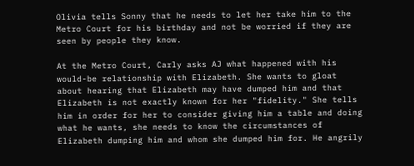Olivia tells Sonny that he needs to let her take him to the Metro Court for his birthday and not be worried if they are seen by people they know.

At the Metro Court, Carly asks AJ what happened with his would-be relationship with Elizabeth. She wants to gloat about hearing that Elizabeth may have dumped him and that Elizabeth is not exactly known for her "fidelity." She tells him in order for her to consider giving him a table and doing what he wants, she needs to know the circumstances of Elizabeth dumping him and whom she dumped him for. He angrily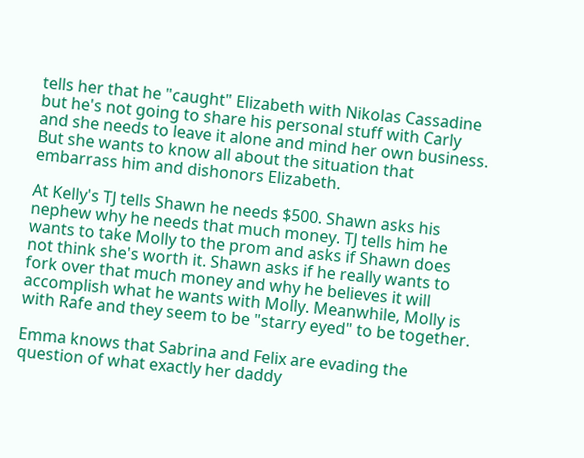tells her that he "caught" Elizabeth with Nikolas Cassadine but he's not going to share his personal stuff with Carly and she needs to leave it alone and mind her own business. But she wants to know all about the situation that embarrass him and dishonors Elizabeth.

At Kelly's TJ tells Shawn he needs $500. Shawn asks his nephew why he needs that much money. TJ tells him he wants to take Molly to the prom and asks if Shawn does not think she's worth it. Shawn asks if he really wants to fork over that much money and why he believes it will accomplish what he wants with Molly. Meanwhile, Molly is with Rafe and they seem to be "starry eyed" to be together.

Emma knows that Sabrina and Felix are evading the question of what exactly her daddy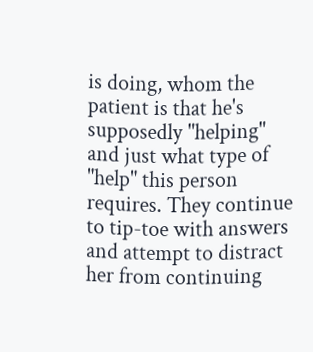is doing, whom the patient is that he's supposedly "helping" and just what type of "help" this person requires. They continue to tip-toe with answers and attempt to distract her from continuing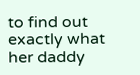to find out exactly what her daddy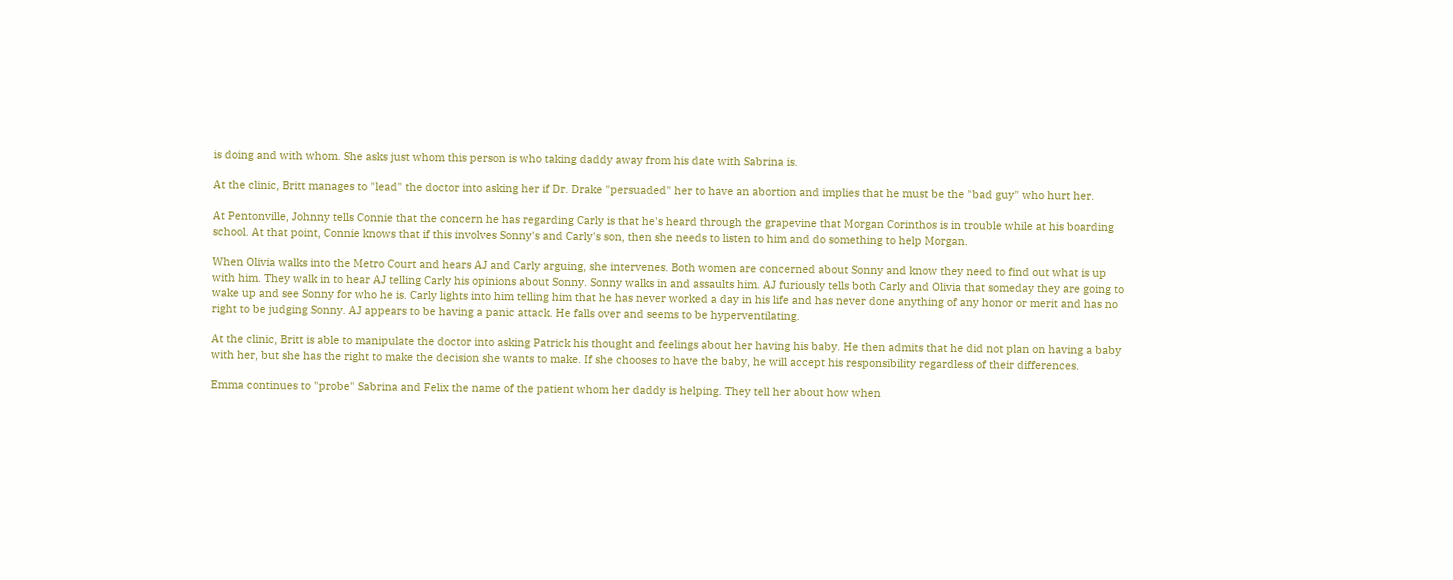is doing and with whom. She asks just whom this person is who taking daddy away from his date with Sabrina is.

At the clinic, Britt manages to "lead" the doctor into asking her if Dr. Drake "persuaded" her to have an abortion and implies that he must be the "bad guy" who hurt her.

At Pentonville, Johnny tells Connie that the concern he has regarding Carly is that he's heard through the grapevine that Morgan Corinthos is in trouble while at his boarding school. At that point, Connie knows that if this involves Sonny's and Carly's son, then she needs to listen to him and do something to help Morgan.

When Olivia walks into the Metro Court and hears AJ and Carly arguing, she intervenes. Both women are concerned about Sonny and know they need to find out what is up with him. They walk in to hear AJ telling Carly his opinions about Sonny. Sonny walks in and assaults him. AJ furiously tells both Carly and Olivia that someday they are going to wake up and see Sonny for who he is. Carly lights into him telling him that he has never worked a day in his life and has never done anything of any honor or merit and has no right to be judging Sonny. AJ appears to be having a panic attack. He falls over and seems to be hyperventilating.

At the clinic, Britt is able to manipulate the doctor into asking Patrick his thought and feelings about her having his baby. He then admits that he did not plan on having a baby with her, but she has the right to make the decision she wants to make. If she chooses to have the baby, he will accept his responsibility regardless of their differences.

Emma continues to "probe" Sabrina and Felix the name of the patient whom her daddy is helping. They tell her about how when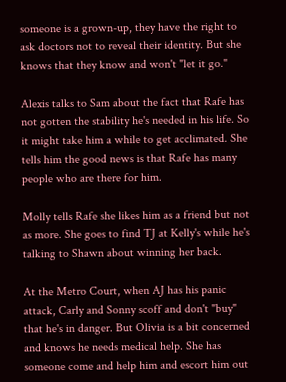someone is a grown-up, they have the right to ask doctors not to reveal their identity. But she knows that they know and won't "let it go."

Alexis talks to Sam about the fact that Rafe has not gotten the stability he's needed in his life. So it might take him a while to get acclimated. She tells him the good news is that Rafe has many people who are there for him.

Molly tells Rafe she likes him as a friend but not as more. She goes to find TJ at Kelly's while he's talking to Shawn about winning her back.

At the Metro Court, when AJ has his panic attack, Carly and Sonny scoff and don't "buy" that he's in danger. But Olivia is a bit concerned and knows he needs medical help. She has someone come and help him and escort him out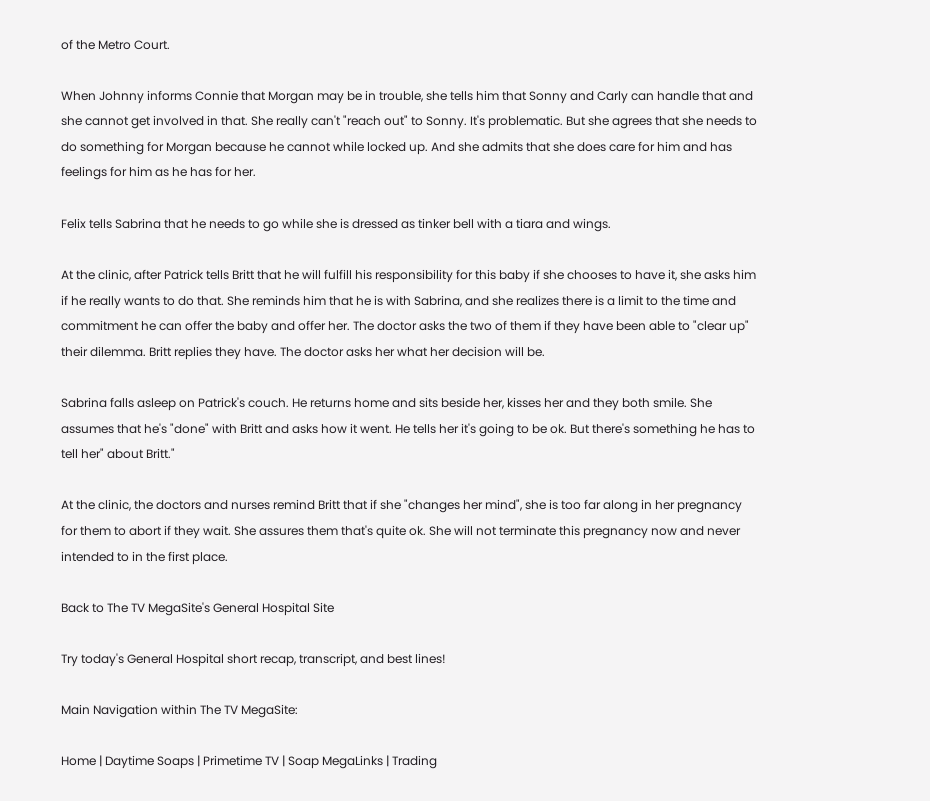of the Metro Court.

When Johnny informs Connie that Morgan may be in trouble, she tells him that Sonny and Carly can handle that and she cannot get involved in that. She really can't "reach out" to Sonny. It's problematic. But she agrees that she needs to do something for Morgan because he cannot while locked up. And she admits that she does care for him and has feelings for him as he has for her.

Felix tells Sabrina that he needs to go while she is dressed as tinker bell with a tiara and wings.

At the clinic, after Patrick tells Britt that he will fulfill his responsibility for this baby if she chooses to have it, she asks him if he really wants to do that. She reminds him that he is with Sabrina, and she realizes there is a limit to the time and commitment he can offer the baby and offer her. The doctor asks the two of them if they have been able to "clear up" their dilemma. Britt replies they have. The doctor asks her what her decision will be.

Sabrina falls asleep on Patrick's couch. He returns home and sits beside her, kisses her and they both smile. She assumes that he's "done" with Britt and asks how it went. He tells her it's going to be ok. But there's something he has to tell her" about Britt."

At the clinic, the doctors and nurses remind Britt that if she "changes her mind", she is too far along in her pregnancy for them to abort if they wait. She assures them that's quite ok. She will not terminate this pregnancy now and never intended to in the first place.

Back to The TV MegaSite's General Hospital Site

Try today's General Hospital short recap, transcript, and best lines!

Main Navigation within The TV MegaSite:

Home | Daytime Soaps | Primetime TV | Soap MegaLinks | Trading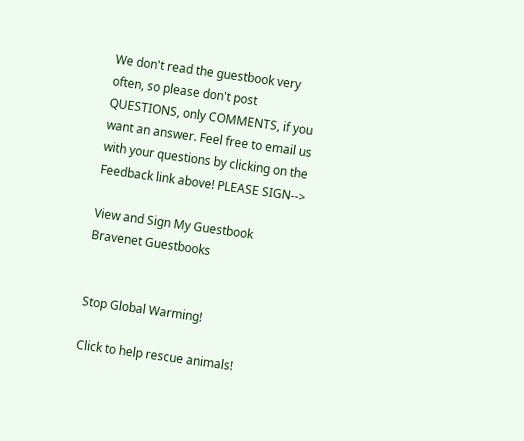We don't read the guestbook very often, so please don't post QUESTIONS, only COMMENTS, if you want an answer. Feel free to email us with your questions by clicking on the Feedback link above! PLEASE SIGN-->

View and Sign My Guestbook Bravenet Guestbooks


Stop Global Warming!

Click to help rescue animals!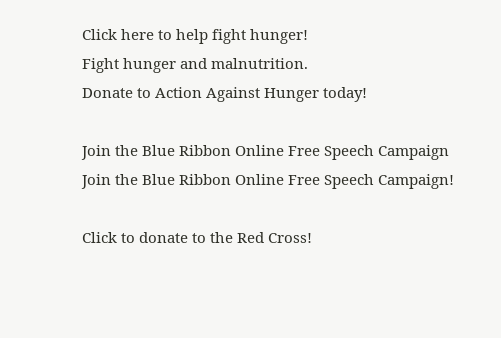Click here to help fight hunger!
Fight hunger and malnutrition.
Donate to Action Against Hunger today!

Join the Blue Ribbon Online Free Speech Campaign
Join the Blue Ribbon Online Free Speech Campaign!

Click to donate to the Red Cross!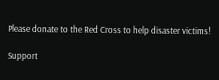Please donate to the Red Cross to help disaster victims!

Support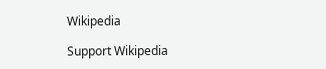Wikipedia

Support Wikipedia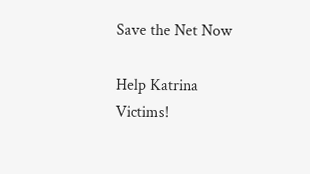Save the Net Now

Help Katrina Victims!